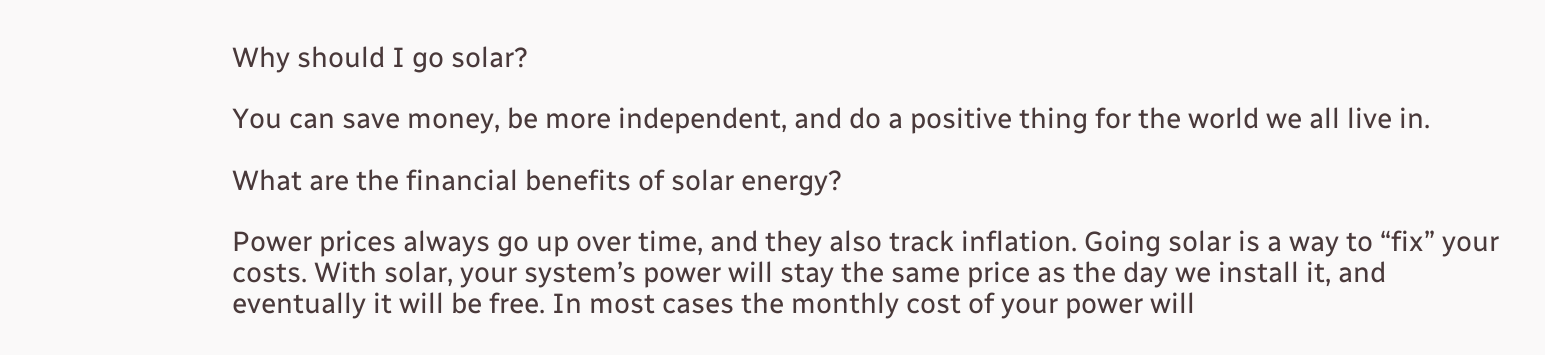Why should I go solar?

You can save money, be more independent, and do a positive thing for the world we all live in.

What are the financial benefits of solar energy?

Power prices always go up over time, and they also track inflation. Going solar is a way to “fix” your costs. With solar, your system’s power will stay the same price as the day we install it, and eventually it will be free. In most cases the monthly cost of your power will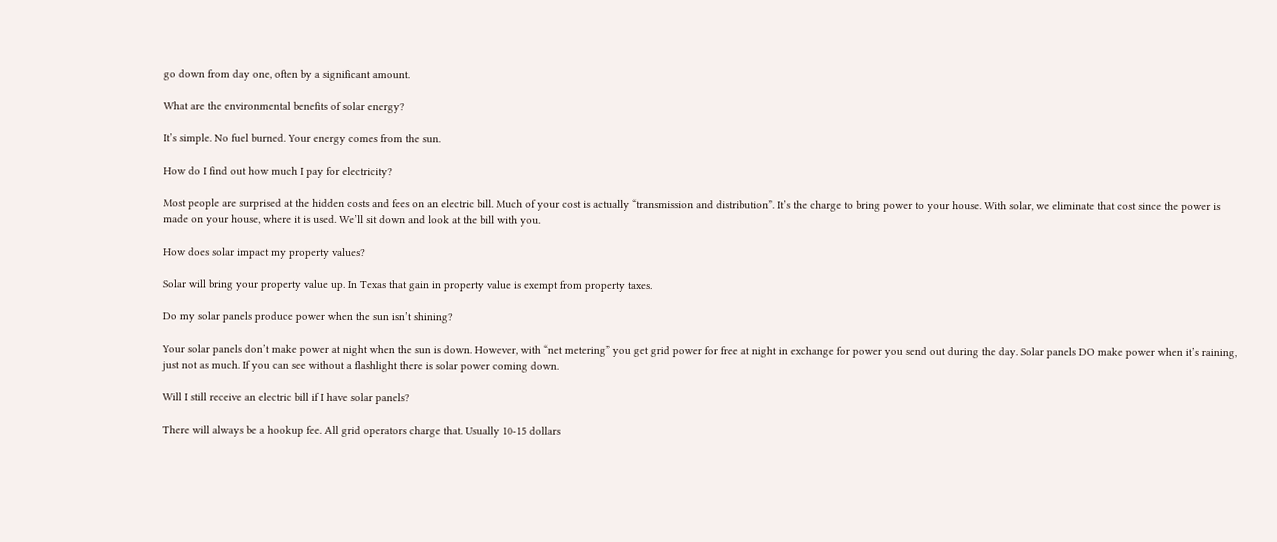go down from day one, often by a significant amount.

What are the environmental benefits of solar energy?

It’s simple. No fuel burned. Your energy comes from the sun.

How do I find out how much I pay for electricity?

Most people are surprised at the hidden costs and fees on an electric bill. Much of your cost is actually “transmission and distribution”. It’s the charge to bring power to your house. With solar, we eliminate that cost since the power is made on your house, where it is used. We’ll sit down and look at the bill with you.

How does solar impact my property values?

Solar will bring your property value up. In Texas that gain in property value is exempt from property taxes.

Do my solar panels produce power when the sun isn’t shining?

Your solar panels don’t make power at night when the sun is down. However, with “net metering” you get grid power for free at night in exchange for power you send out during the day. Solar panels DO make power when it’s raining, just not as much. If you can see without a flashlight there is solar power coming down.

Will I still receive an electric bill if I have solar panels?

There will always be a hookup fee. All grid operators charge that. Usually 10-15 dollars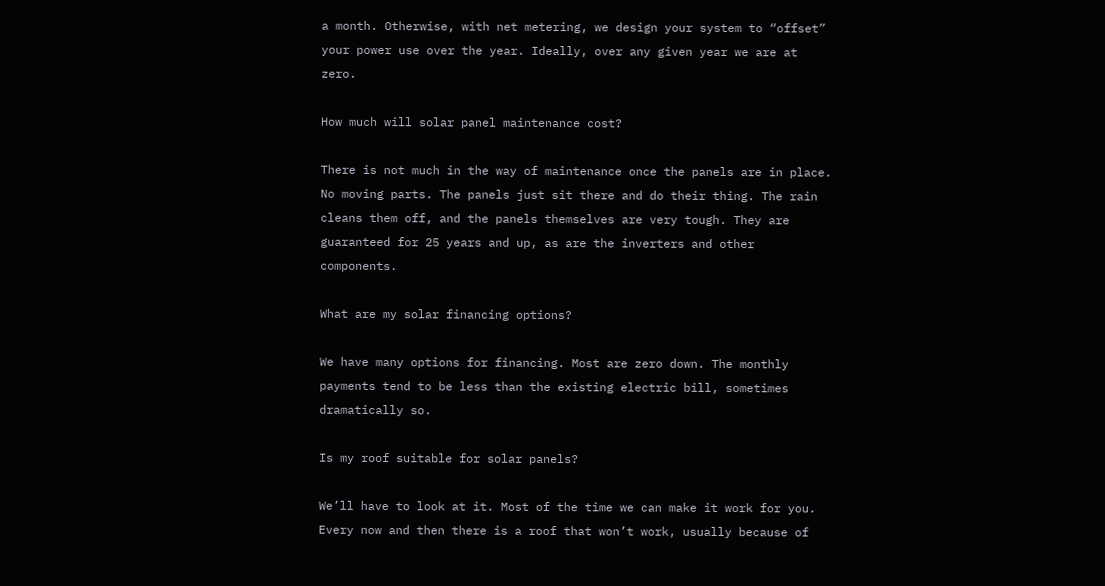a month. Otherwise, with net metering, we design your system to “offset” your power use over the year. Ideally, over any given year we are at zero.

How much will solar panel maintenance cost?

There is not much in the way of maintenance once the panels are in place. No moving parts. The panels just sit there and do their thing. The rain cleans them off, and the panels themselves are very tough. They are guaranteed for 25 years and up, as are the inverters and other components.

What are my solar financing options?

We have many options for financing. Most are zero down. The monthly payments tend to be less than the existing electric bill, sometimes dramatically so.

Is my roof suitable for solar panels?

We’ll have to look at it. Most of the time we can make it work for you. Every now and then there is a roof that won’t work, usually because of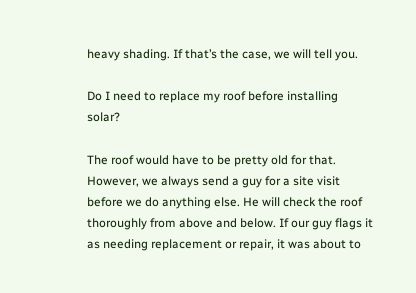heavy shading. If that’s the case, we will tell you.

Do I need to replace my roof before installing solar?

The roof would have to be pretty old for that. However, we always send a guy for a site visit before we do anything else. He will check the roof thoroughly from above and below. If our guy flags it as needing replacement or repair, it was about to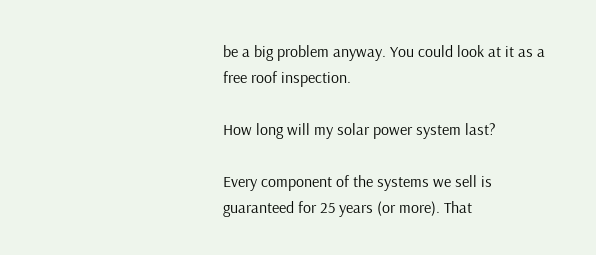be a big problem anyway. You could look at it as a free roof inspection.

How long will my solar power system last?

Every component of the systems we sell is guaranteed for 25 years (or more). That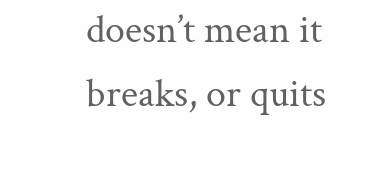doesn’t mean it breaks, or quits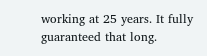working at 25 years. It fully guaranteed that long.